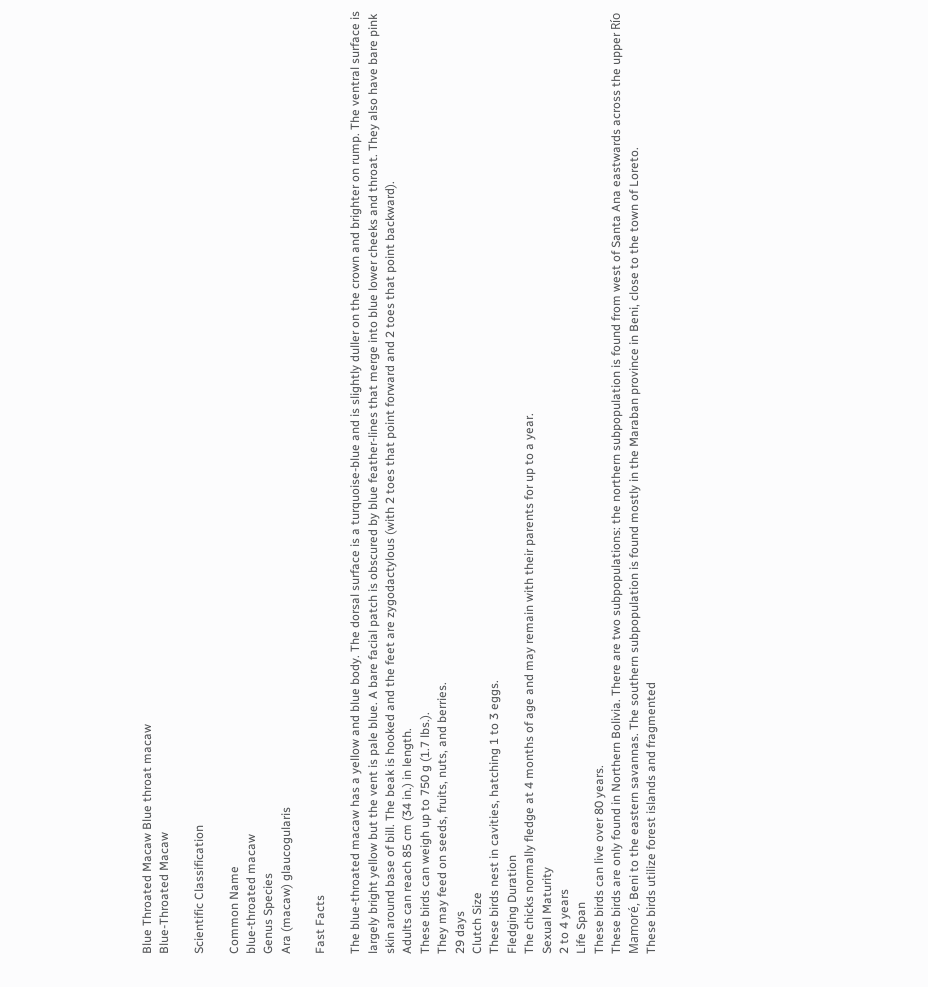Blue Throated Macaw Blue throat macaw
Blue-Throated Macaw

Scientific Classification

Common Name
blue-throated macaw
Genus Species
Ara (macaw) glaucogularis

Fast Facts

The blue-throated macaw has a yellow and blue body. The dorsal surface is a turquoise-blue and is slightly duller on the crown and brighter on rump. The ventral surface is largely bright yellow but the vent is pale blue. A bare facial patch is obscured by blue feather-lines that merge into blue lower cheeks and throat. They also have bare pink skin around base of bill. The beak is hooked and the feet are zygodactylous (with 2 toes that point forward and 2 toes that point backward).
Adults can reach 85 cm (34 in.) in length.
These birds can weigh up to 750 g (1.7 lbs.).
They may feed on seeds, fruits, nuts, and berries.
29 days
Clutch Size
These birds nest in cavities, hatching 1 to 3 eggs.
Fledging Duration
The chicks normally fledge at 4 months of age and may remain with their parents for up to a year.
Sexual Maturity
2 to 4 years
Life Span
These birds can live over 80 years.
These birds are only found in Northern Bolivia. There are two subpopulations: the northern subpopulation is found from west of Santa Ana eastwards across the upper Río Mamoré, Beni to the eastern savannas. The southern subpopulation is found mostly in the Maraban province in Beni, close to the town of Loreto.
These birds utilize forest islands and fragmented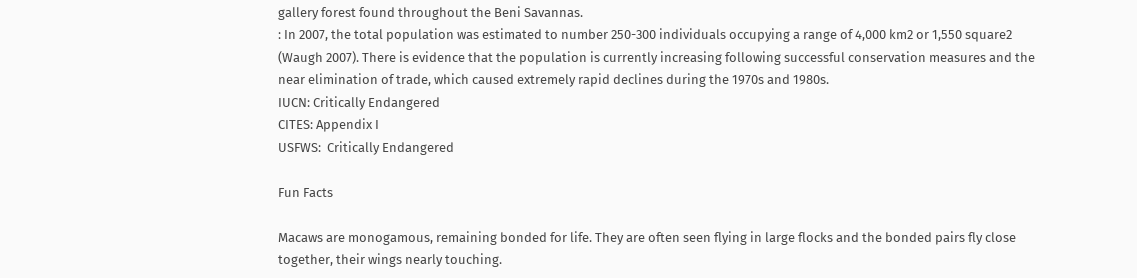gallery forest found throughout the Beni Savannas.
: In 2007, the total population was estimated to number 250-300 individuals occupying a range of 4,000 km2 or 1,550 square2 (Waugh 2007). There is evidence that the population is currently increasing following successful conservation measures and the near elimination of trade, which caused extremely rapid declines during the 1970s and 1980s.
IUCN: Critically Endangered
CITES: Appendix I
USFWS:  Critically Endangered

Fun Facts

Macaws are monogamous, remaining bonded for life. They are often seen flying in large flocks and the bonded pairs fly close together, their wings nearly touching.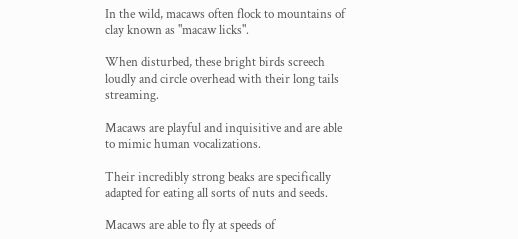In the wild, macaws often flock to mountains of clay known as "macaw licks".

When disturbed, these bright birds screech loudly and circle overhead with their long tails streaming.

Macaws are playful and inquisitive and are able to mimic human vocalizations.

Their incredibly strong beaks are specifically adapted for eating all sorts of nuts and seeds.

Macaws are able to fly at speeds of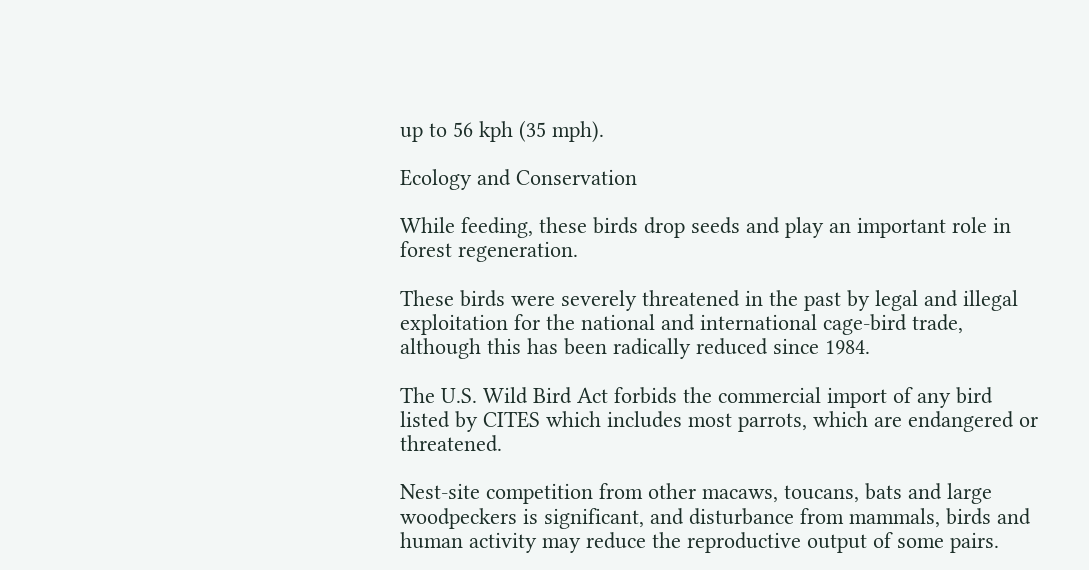up to 56 kph (35 mph).

Ecology and Conservation

While feeding, these birds drop seeds and play an important role in forest regeneration.

These birds were severely threatened in the past by legal and illegal exploitation for the national and international cage-bird trade, although this has been radically reduced since 1984.

The U.S. Wild Bird Act forbids the commercial import of any bird listed by CITES which includes most parrots, which are endangered or threatened.

Nest-site competition from other macaws, toucans, bats and large woodpeckers is significant, and disturbance from mammals, birds and human activity may reduce the reproductive output of some pairs.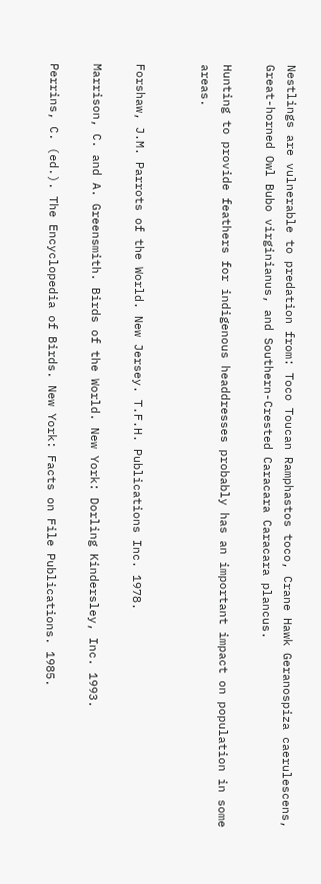Nestlings are vulnerable to predation from: Toco Toucan Ramphastos toco, Crane Hawk Geranospiza caerulescens, Great-horned Owl Bubo virginianus, and Southern-Crested Caracara Caracara plancus.

Hunting to provide feathers for indigenous headdresses probably has an important impact on population in some areas.


Forshaw, J.M. Parrots of the World. New Jersey. T.F.H. Publications Inc. 1978.

Marrison, C. and A. Greensmith. Birds of the World. New York: Dorling Kindersley, Inc. 1993.

Perrins, C. (ed.). The Encyclopedia of Birds. New York: Facts on File Publications. 1985.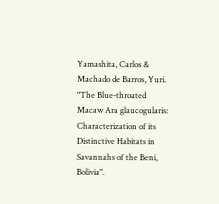Yamashita, Carlos & Machado de Barros, Yuri. "The Blue-throated Macaw Ara glaucogularis: Characterization of its Distinctive Habitats in Savannahs of the Beni, Bolivia".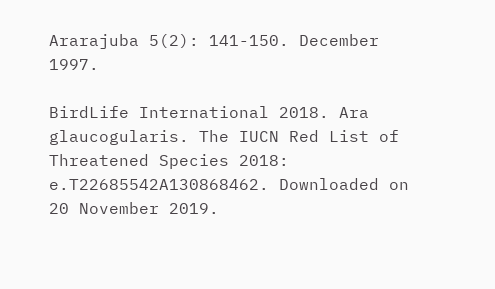Ararajuba 5(2): 141-150. December 1997.

BirdLife International 2018. Ara glaucogularis. The IUCN Red List of Threatened Species 2018: e.T22685542A130868462. Downloaded on 20 November 2019.